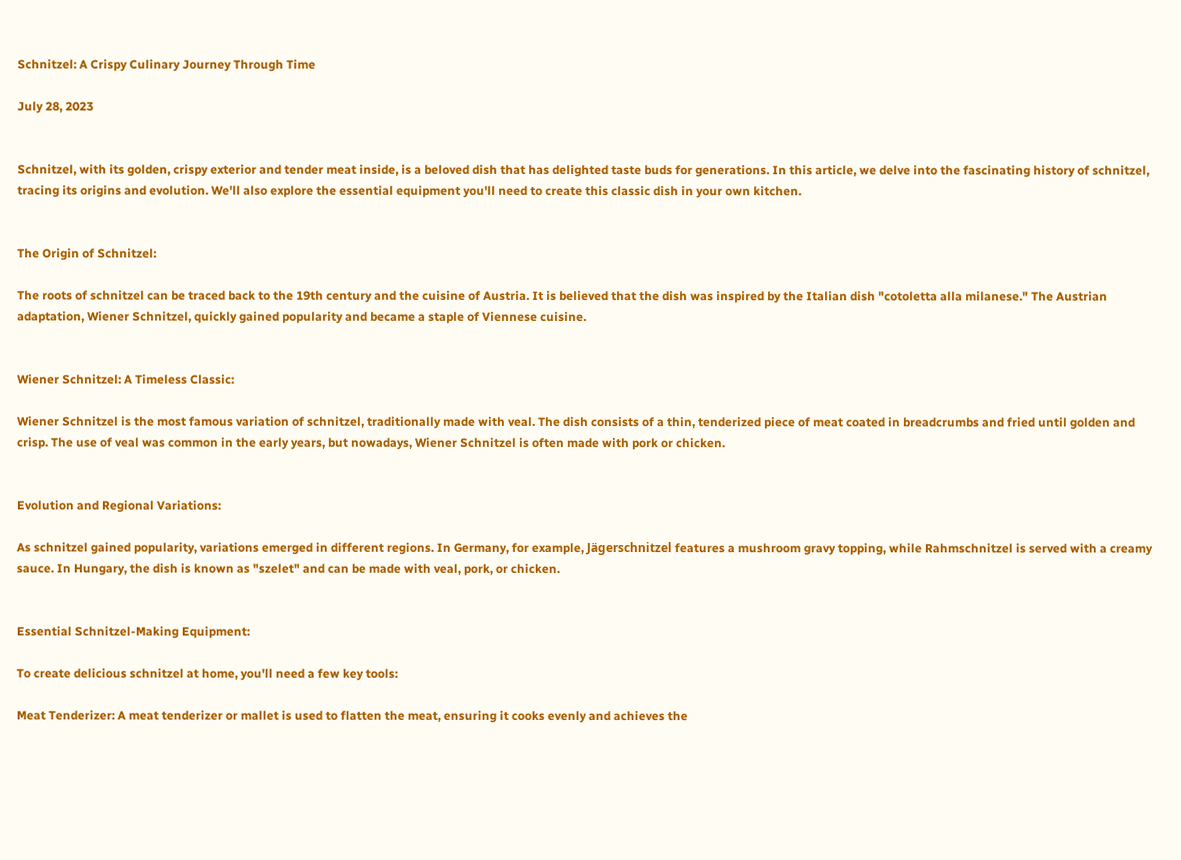Schnitzel: A Crispy Culinary Journey Through Time

July 28, 2023


Schnitzel, with its golden, crispy exterior and tender meat inside, is a beloved dish that has delighted taste buds for generations. In this article, we delve into the fascinating history of schnitzel, tracing its origins and evolution. We'll also explore the essential equipment you'll need to create this classic dish in your own kitchen.


The Origin of Schnitzel:

The roots of schnitzel can be traced back to the 19th century and the cuisine of Austria. It is believed that the dish was inspired by the Italian dish "cotoletta alla milanese." The Austrian adaptation, Wiener Schnitzel, quickly gained popularity and became a staple of Viennese cuisine.


Wiener Schnitzel: A Timeless Classic:

Wiener Schnitzel is the most famous variation of schnitzel, traditionally made with veal. The dish consists of a thin, tenderized piece of meat coated in breadcrumbs and fried until golden and crisp. The use of veal was common in the early years, but nowadays, Wiener Schnitzel is often made with pork or chicken.


Evolution and Regional Variations:

As schnitzel gained popularity, variations emerged in different regions. In Germany, for example, Jägerschnitzel features a mushroom gravy topping, while Rahmschnitzel is served with a creamy sauce. In Hungary, the dish is known as "szelet" and can be made with veal, pork, or chicken.


Essential Schnitzel-Making Equipment:

To create delicious schnitzel at home, you'll need a few key tools:

Meat Tenderizer: A meat tenderizer or mallet is used to flatten the meat, ensuring it cooks evenly and achieves the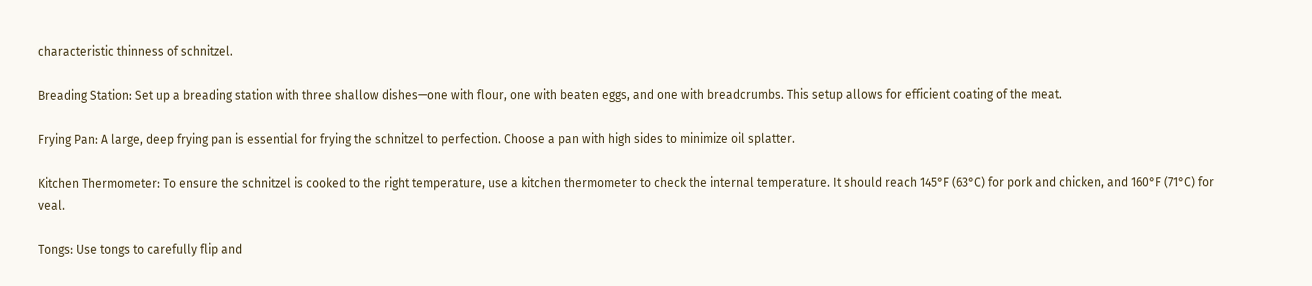characteristic thinness of schnitzel.

Breading Station: Set up a breading station with three shallow dishes—one with flour, one with beaten eggs, and one with breadcrumbs. This setup allows for efficient coating of the meat.

Frying Pan: A large, deep frying pan is essential for frying the schnitzel to perfection. Choose a pan with high sides to minimize oil splatter.

Kitchen Thermometer: To ensure the schnitzel is cooked to the right temperature, use a kitchen thermometer to check the internal temperature. It should reach 145°F (63°C) for pork and chicken, and 160°F (71°C) for veal.

Tongs: Use tongs to carefully flip and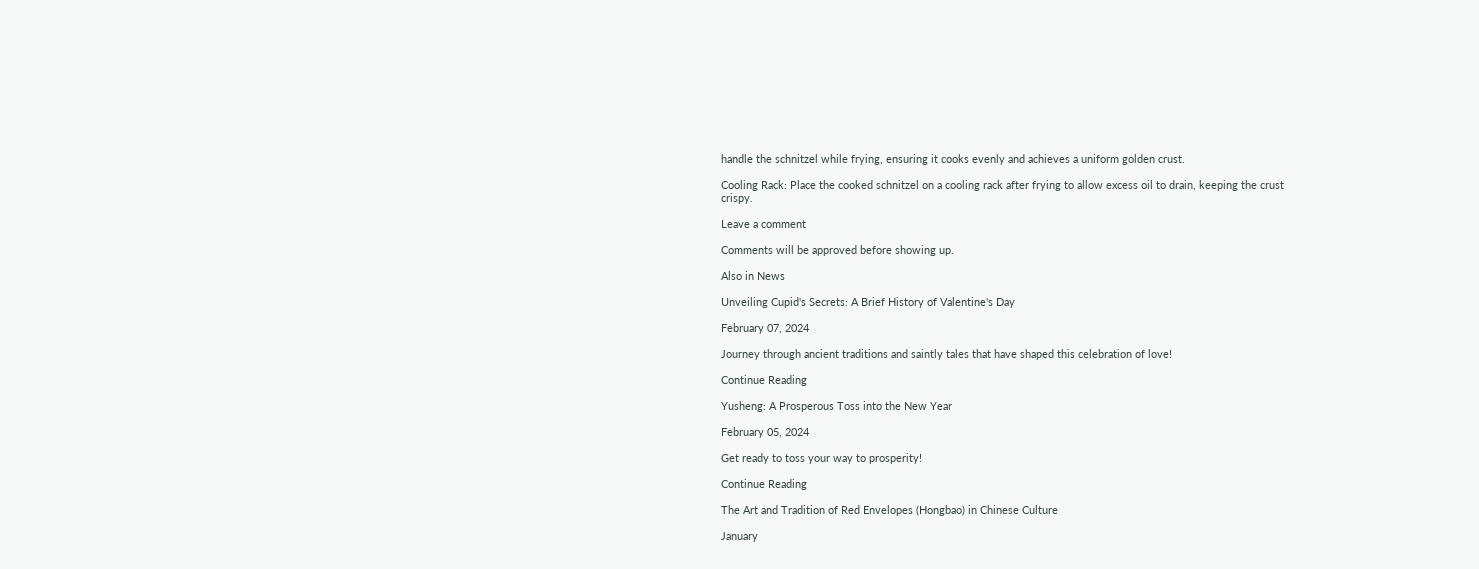handle the schnitzel while frying, ensuring it cooks evenly and achieves a uniform golden crust.

Cooling Rack: Place the cooked schnitzel on a cooling rack after frying to allow excess oil to drain, keeping the crust crispy.

Leave a comment

Comments will be approved before showing up.

Also in News

Unveiling Cupid's Secrets: A Brief History of Valentine's Day

February 07, 2024

Journey through ancient traditions and saintly tales that have shaped this celebration of love!

Continue Reading

Yusheng: A Prosperous Toss into the New Year

February 05, 2024

Get ready to toss your way to prosperity!

Continue Reading

The Art and Tradition of Red Envelopes (Hongbao) in Chinese Culture

January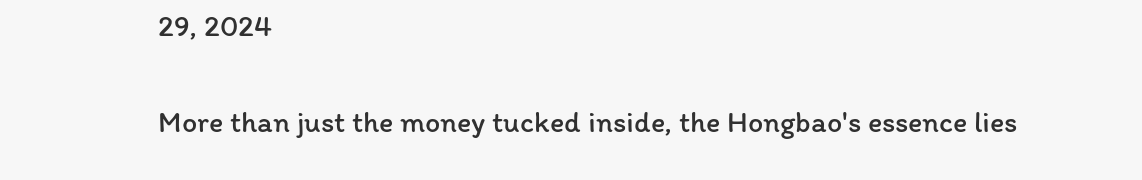29, 2024

More than just the money tucked inside, the Hongbao's essence lies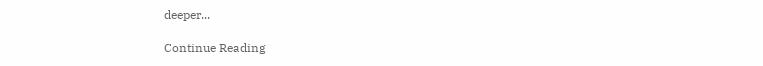deeper...

Continue Reading